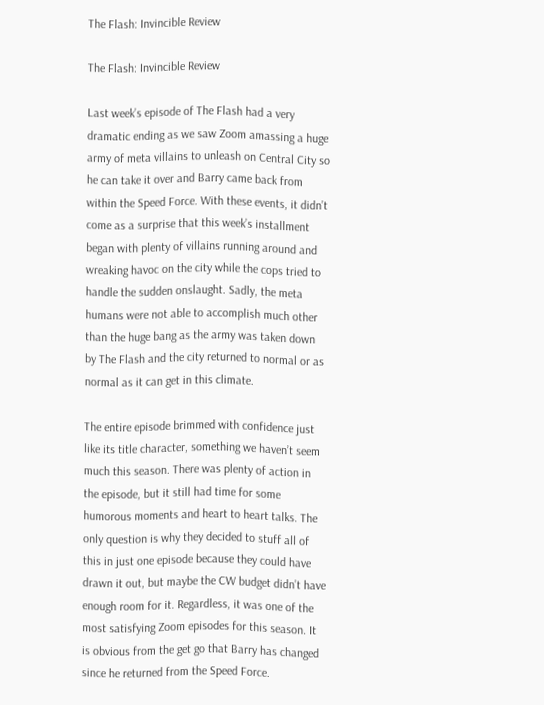The Flash: Invincible Review

The Flash: Invincible Review

Last week’s episode of The Flash had a very dramatic ending as we saw Zoom amassing a huge army of meta villains to unleash on Central City so he can take it over and Barry came back from within the Speed Force. With these events, it didn’t come as a surprise that this week’s installment began with plenty of villains running around and wreaking havoc on the city while the cops tried to handle the sudden onslaught. Sadly, the meta humans were not able to accomplish much other than the huge bang as the army was taken down by The Flash and the city returned to normal or as normal as it can get in this climate.

The entire episode brimmed with confidence just like its title character, something we haven’t seem much this season. There was plenty of action in the episode, but it still had time for some humorous moments and heart to heart talks. The only question is why they decided to stuff all of this in just one episode because they could have drawn it out, but maybe the CW budget didn’t have enough room for it. Regardless, it was one of the most satisfying Zoom episodes for this season. It is obvious from the get go that Barry has changed since he returned from the Speed Force.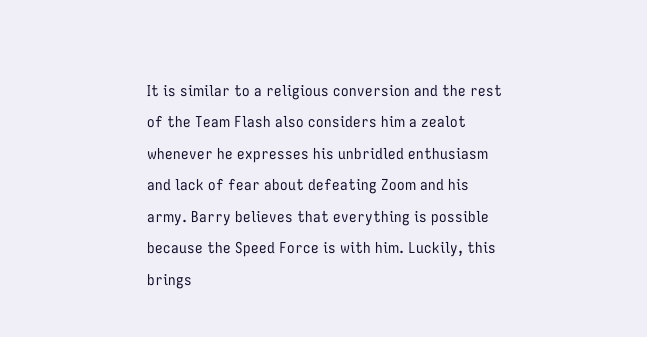It is similar to a religious conversion and the rest of the Team Flash also considers him a zealot whenever he expresses his unbridled enthusiasm and lack of fear about defeating Zoom and his army. Barry believes that everything is possible because the Speed Force is with him. Luckily, this brings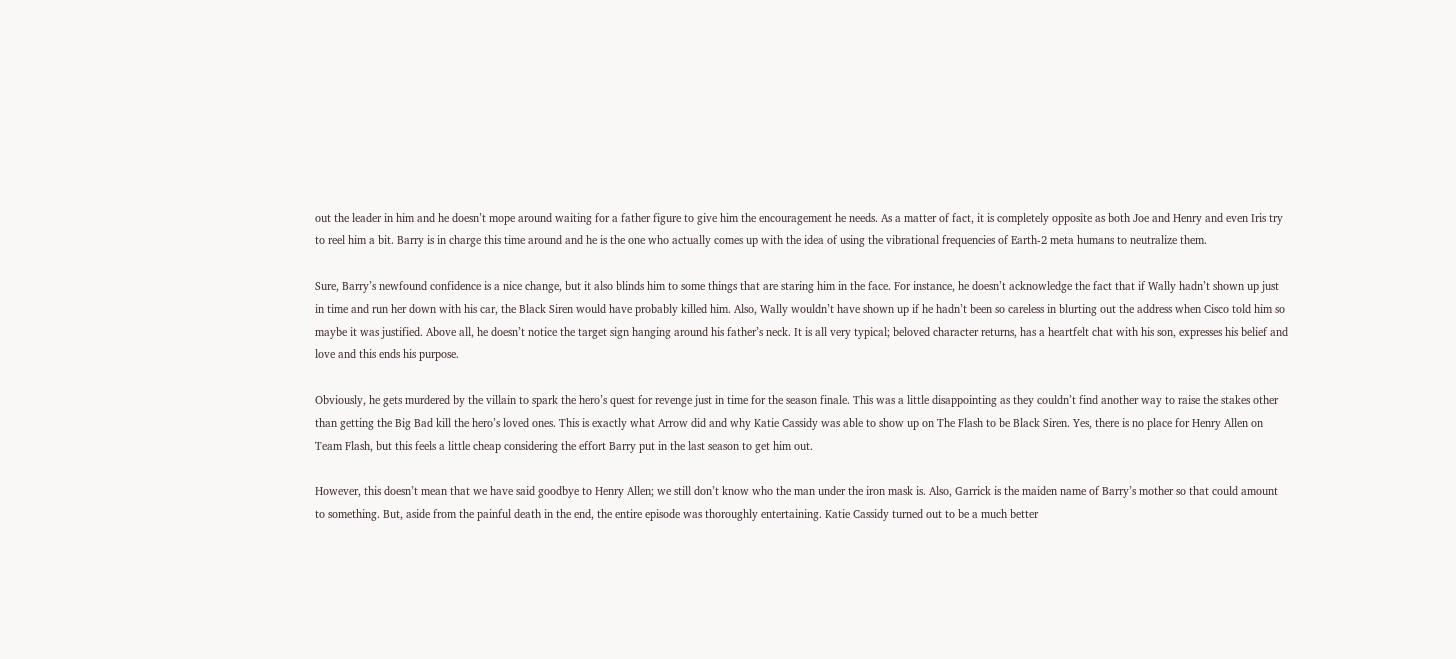out the leader in him and he doesn’t mope around waiting for a father figure to give him the encouragement he needs. As a matter of fact, it is completely opposite as both Joe and Henry and even Iris try to reel him a bit. Barry is in charge this time around and he is the one who actually comes up with the idea of using the vibrational frequencies of Earth-2 meta humans to neutralize them.

Sure, Barry’s newfound confidence is a nice change, but it also blinds him to some things that are staring him in the face. For instance, he doesn’t acknowledge the fact that if Wally hadn’t shown up just in time and run her down with his car, the Black Siren would have probably killed him. Also, Wally wouldn’t have shown up if he hadn’t been so careless in blurting out the address when Cisco told him so maybe it was justified. Above all, he doesn’t notice the target sign hanging around his father’s neck. It is all very typical; beloved character returns, has a heartfelt chat with his son, expresses his belief and love and this ends his purpose.

Obviously, he gets murdered by the villain to spark the hero’s quest for revenge just in time for the season finale. This was a little disappointing as they couldn’t find another way to raise the stakes other than getting the Big Bad kill the hero’s loved ones. This is exactly what Arrow did and why Katie Cassidy was able to show up on The Flash to be Black Siren. Yes, there is no place for Henry Allen on Team Flash, but this feels a little cheap considering the effort Barry put in the last season to get him out.

However, this doesn’t mean that we have said goodbye to Henry Allen; we still don’t know who the man under the iron mask is. Also, Garrick is the maiden name of Barry’s mother so that could amount to something. But, aside from the painful death in the end, the entire episode was thoroughly entertaining. Katie Cassidy turned out to be a much better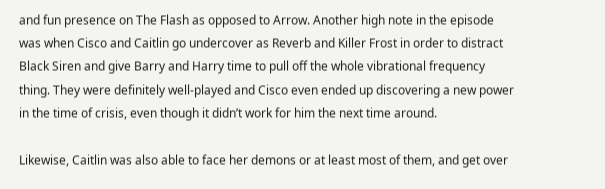and fun presence on The Flash as opposed to Arrow. Another high note in the episode was when Cisco and Caitlin go undercover as Reverb and Killer Frost in order to distract Black Siren and give Barry and Harry time to pull off the whole vibrational frequency thing. They were definitely well-played and Cisco even ended up discovering a new power in the time of crisis, even though it didn’t work for him the next time around.

Likewise, Caitlin was also able to face her demons or at least most of them, and get over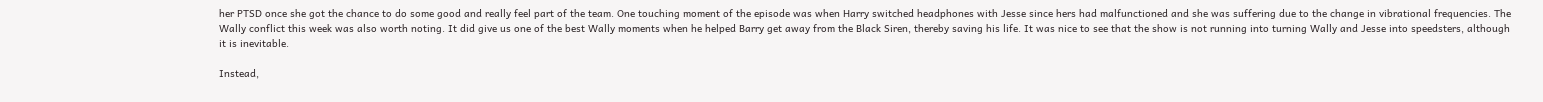her PTSD once she got the chance to do some good and really feel part of the team. One touching moment of the episode was when Harry switched headphones with Jesse since hers had malfunctioned and she was suffering due to the change in vibrational frequencies. The Wally conflict this week was also worth noting. It did give us one of the best Wally moments when he helped Barry get away from the Black Siren, thereby saving his life. It was nice to see that the show is not running into turning Wally and Jesse into speedsters, although it is inevitable.

Instead,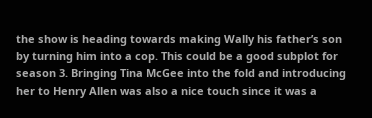the show is heading towards making Wally his father’s son by turning him into a cop. This could be a good subplot for season 3. Bringing Tina McGee into the fold and introducing her to Henry Allen was also a nice touch since it was a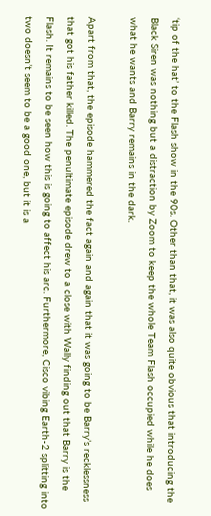‘tip of the hat’ to the Flash show in the 90s. Other than that, it was also quite obvious that introducing the Black Siren was nothing but a distraction by Zoom to keep the whole Team Flash occupied while he does what he wants and Barry remains in the dark.

Apart from that, the episode hammered the fact again and again that it was going to be Barry’s recklessness that got his father killed. The penultimate episode drew to a close with Wally finding out that Barry is the Flash. It remains to be seen how this is going to affect his arc. Furthermore, Cisco vibing Earth-2 splitting into two doesn’t seem to be a good one, but it is a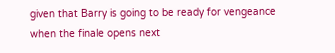given that Barry is going to be ready for vengeance when the finale opens next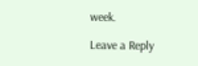week.

Leave a Reply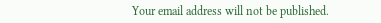Your email address will not be published.